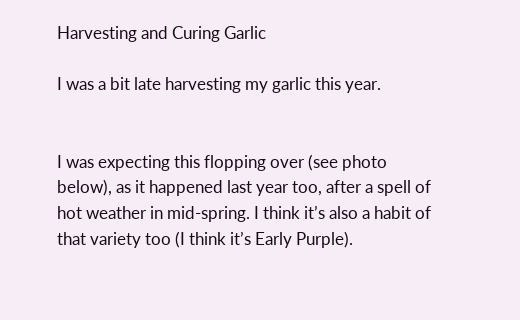Harvesting and Curing Garlic

I was a bit late harvesting my garlic this year.


I was expecting this flopping over (see photo below), as it happened last year too, after a spell of hot weather in mid-spring. I think it’s also a habit of that variety too (I think it’s Early Purple).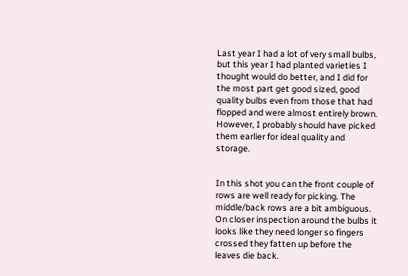Last year I had a lot of very small bulbs, but this year I had planted varieties I thought would do better, and I did for the most part get good sized, good quality bulbs even from those that had flopped and were almost entirely brown. However, I probably should have picked them earlier for ideal quality and storage.


In this shot you can the front couple of rows are well ready for picking. The middle/back rows are a bit ambiguous. On closer inspection around the bulbs it looks like they need longer so fingers crossed they fatten up before the leaves die back.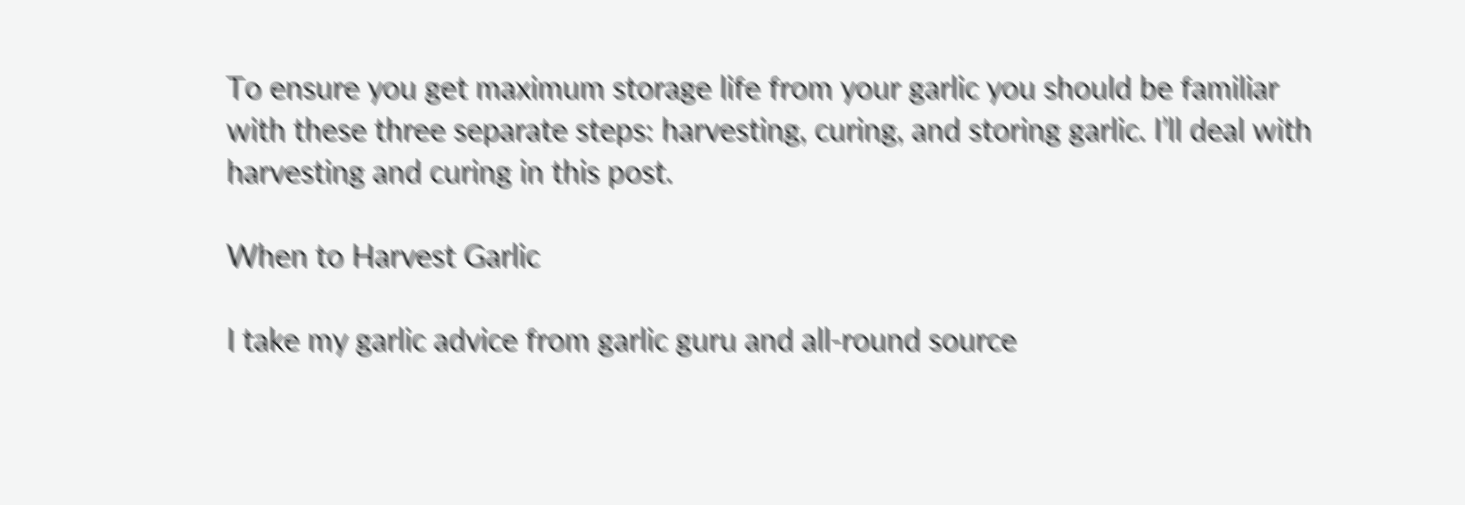To ensure you get maximum storage life from your garlic you should be familiar with these three separate steps: harvesting, curing, and storing garlic. I’ll deal with harvesting and curing in this post.

When to Harvest Garlic

I take my garlic advice from garlic guru and all-round source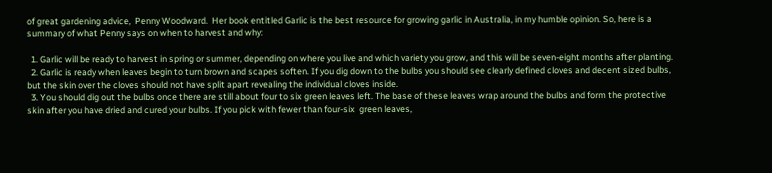of great gardening advice,  Penny Woodward.  Her book entitled Garlic is the best resource for growing garlic in Australia, in my humble opinion. So, here is a summary of what Penny says on when to harvest and why:

  1. Garlic will be ready to harvest in spring or summer, depending on where you live and which variety you grow, and this will be seven-eight months after planting.
  2. Garlic is ready when leaves begin to turn brown and scapes soften. If you dig down to the bulbs you should see clearly defined cloves and decent sized bulbs, but the skin over the cloves should not have split apart revealing the individual cloves inside.
  3. You should dig out the bulbs once there are still about four to six green leaves left. The base of these leaves wrap around the bulbs and form the protective skin after you have dried and cured your bulbs. If you pick with fewer than four-six  green leaves,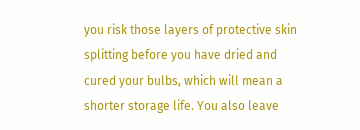you risk those layers of protective skin splitting before you have dried and cured your bulbs, which will mean a shorter storage life. You also leave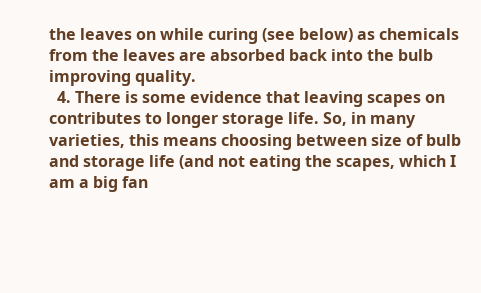the leaves on while curing (see below) as chemicals from the leaves are absorbed back into the bulb improving quality.
  4. There is some evidence that leaving scapes on contributes to longer storage life. So, in many varieties, this means choosing between size of bulb and storage life (and not eating the scapes, which I am a big fan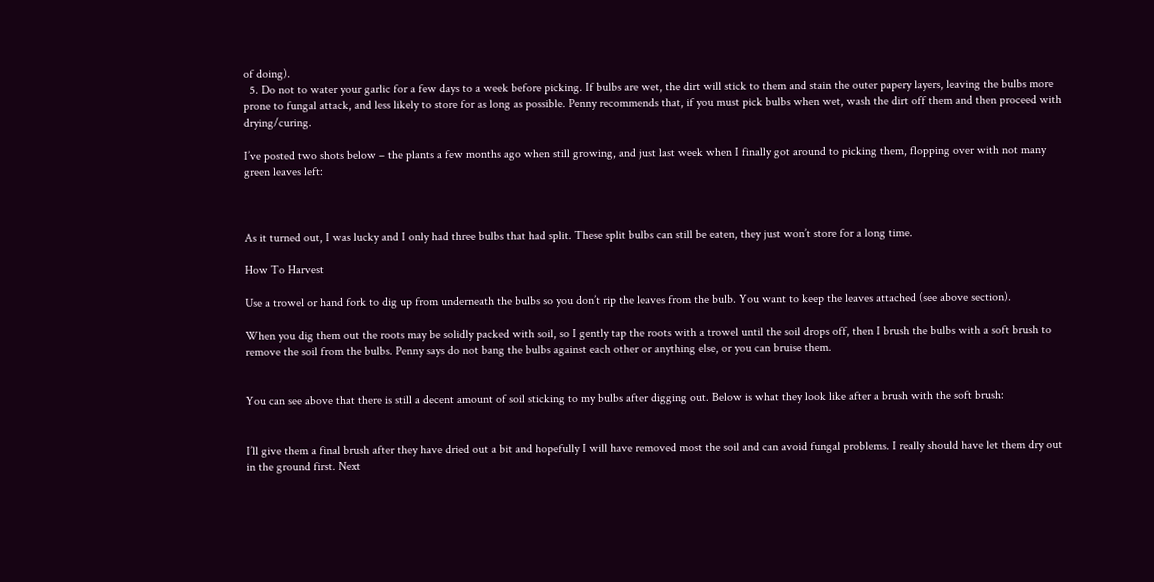of doing).
  5. Do not to water your garlic for a few days to a week before picking. If bulbs are wet, the dirt will stick to them and stain the outer papery layers, leaving the bulbs more prone to fungal attack, and less likely to store for as long as possible. Penny recommends that, if you must pick bulbs when wet, wash the dirt off them and then proceed with drying/curing.

I’ve posted two shots below – the plants a few months ago when still growing, and just last week when I finally got around to picking them, flopping over with not many green leaves left:



As it turned out, I was lucky and I only had three bulbs that had split. These split bulbs can still be eaten, they just won’t store for a long time.

How To Harvest

Use a trowel or hand fork to dig up from underneath the bulbs so you don’t rip the leaves from the bulb. You want to keep the leaves attached (see above section).

When you dig them out the roots may be solidly packed with soil, so I gently tap the roots with a trowel until the soil drops off, then I brush the bulbs with a soft brush to remove the soil from the bulbs. Penny says do not bang the bulbs against each other or anything else, or you can bruise them.


You can see above that there is still a decent amount of soil sticking to my bulbs after digging out. Below is what they look like after a brush with the soft brush:


I’ll give them a final brush after they have dried out a bit and hopefully I will have removed most the soil and can avoid fungal problems. I really should have let them dry out in the ground first. Next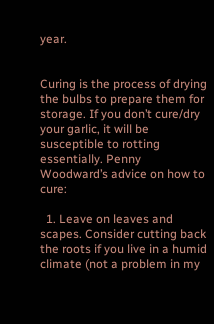year.


Curing is the process of drying the bulbs to prepare them for storage. If you don’t cure/dry your garlic, it will be susceptible to rotting essentially. Penny Woodward’s advice on how to cure:

  1. Leave on leaves and scapes. Consider cutting back the roots if you live in a humid climate (not a problem in my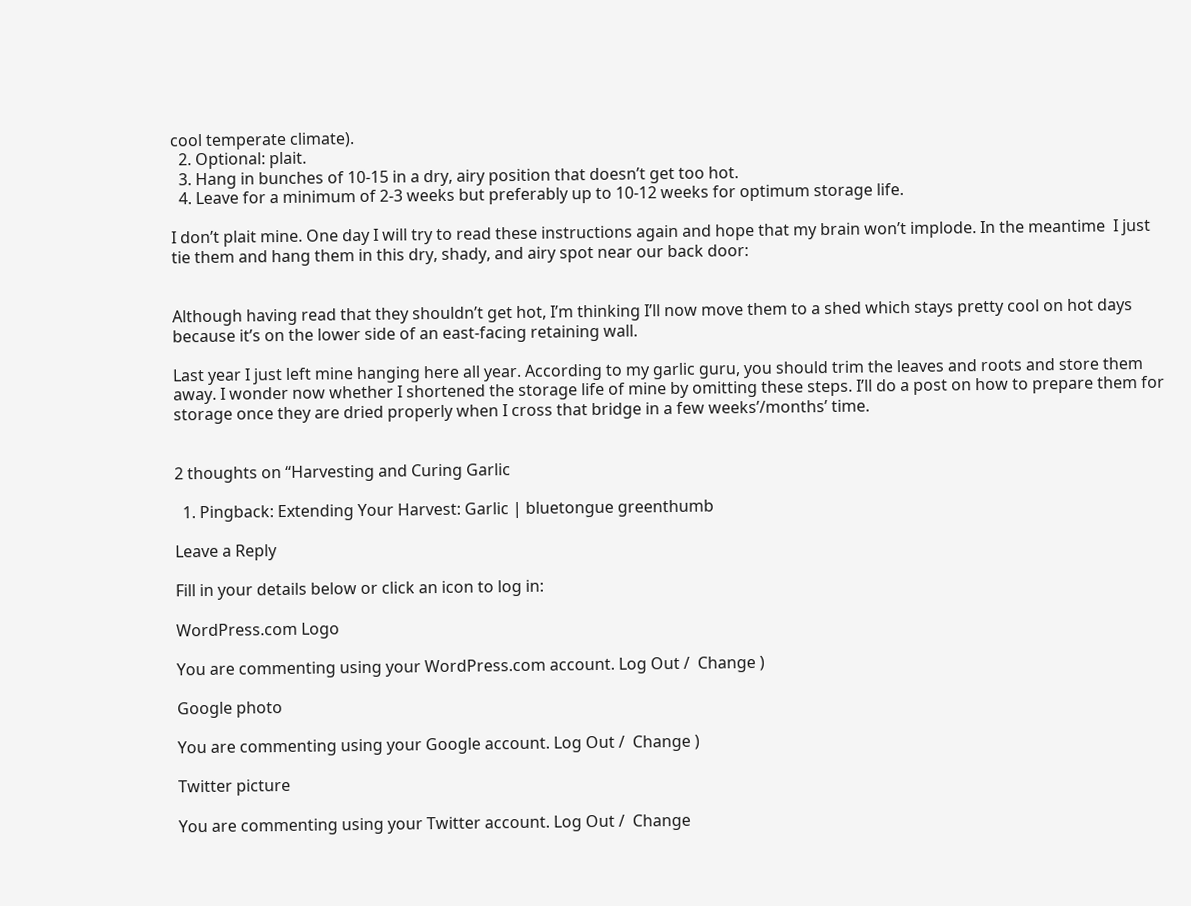cool temperate climate).
  2. Optional: plait.
  3. Hang in bunches of 10-15 in a dry, airy position that doesn’t get too hot.
  4. Leave for a minimum of 2-3 weeks but preferably up to 10-12 weeks for optimum storage life.

I don’t plait mine. One day I will try to read these instructions again and hope that my brain won’t implode. In the meantime  I just tie them and hang them in this dry, shady, and airy spot near our back door:


Although having read that they shouldn’t get hot, I’m thinking I’ll now move them to a shed which stays pretty cool on hot days because it’s on the lower side of an east-facing retaining wall.

Last year I just left mine hanging here all year. According to my garlic guru, you should trim the leaves and roots and store them away. I wonder now whether I shortened the storage life of mine by omitting these steps. I’ll do a post on how to prepare them for storage once they are dried properly when I cross that bridge in a few weeks’/months’ time.


2 thoughts on “Harvesting and Curing Garlic

  1. Pingback: Extending Your Harvest: Garlic | bluetongue greenthumb

Leave a Reply

Fill in your details below or click an icon to log in:

WordPress.com Logo

You are commenting using your WordPress.com account. Log Out /  Change )

Google photo

You are commenting using your Google account. Log Out /  Change )

Twitter picture

You are commenting using your Twitter account. Log Out /  Change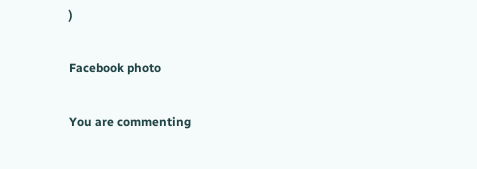)

Facebook photo

You are commenting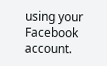using your Facebook account.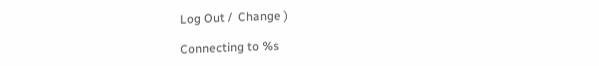Log Out /  Change )

Connecting to %s